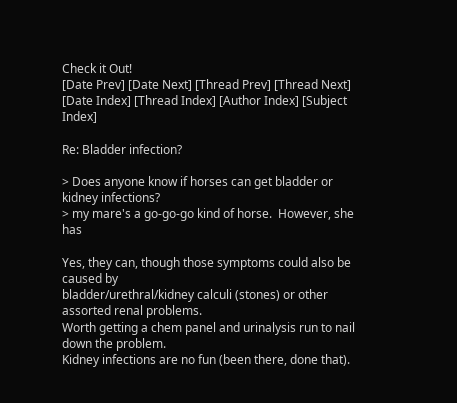Check it Out!
[Date Prev] [Date Next] [Thread Prev] [Thread Next]
[Date Index] [Thread Index] [Author Index] [Subject Index]

Re: Bladder infection?

> Does anyone know if horses can get bladder or kidney infections?
> my mare's a go-go-go kind of horse.  However, she has

Yes, they can, though those symptoms could also be caused by
bladder/urethral/kidney calculi (stones) or other assorted renal problems.
Worth getting a chem panel and urinalysis run to nail down the problem.
Kidney infections are no fun (been there, done that).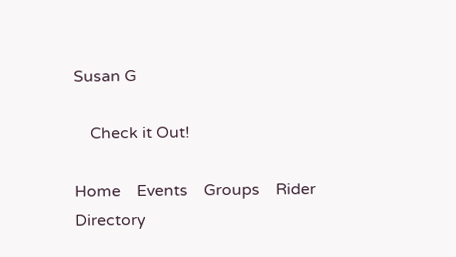Susan G

    Check it Out!

Home    Events    Groups    Rider Directory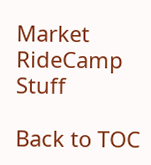Market    RideCamp    Stuff

Back to TOC